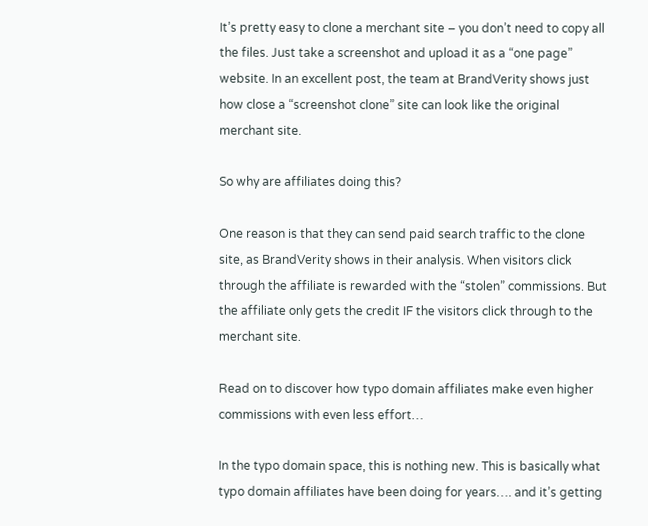It’s pretty easy to clone a merchant site – you don’t need to copy all the files. Just take a screenshot and upload it as a “one page” website. In an excellent post, the team at BrandVerity shows just how close a “screenshot clone” site can look like the original merchant site.

So why are affiliates doing this?

One reason is that they can send paid search traffic to the clone site, as BrandVerity shows in their analysis. When visitors click through the affiliate is rewarded with the “stolen” commissions. But the affiliate only gets the credit IF the visitors click through to the merchant site.

Read on to discover how typo domain affiliates make even higher commissions with even less effort…

In the typo domain space, this is nothing new. This is basically what typo domain affiliates have been doing for years…. and it’s getting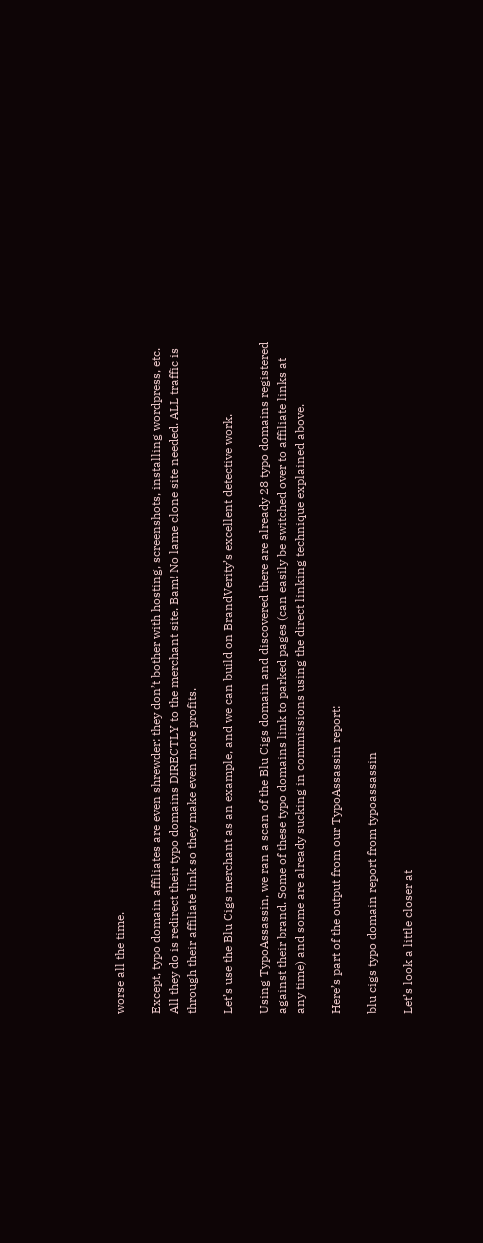worse all the time.

Except, typo domain affiliates are even shrewder: they don’t bother with hosting, screenshots, installing wordpress, etc. All they do is redirect their typo domains DIRECTLY to the merchant site. Bam! No lame clone site needed. ALL traffic is through their affiliate link so they make even more profits.

Let’s use the Blu Cigs merchant as an example, and we can build on BrandVerity’s excellent detective work.

Using TypoAssassin, we ran a scan of the Blu Cigs domain and discovered there are already 28 typo domains registered against their brand. Some of these typo domains link to parked pages (can easily be switched over to affiliate links at any time) and some are already sucking in commissions using the direct linking technique explained above.

Here’s part of the output from our TypoAssassin report:

blu cigs typo domain report from typoassassin

Let’s look a little closer at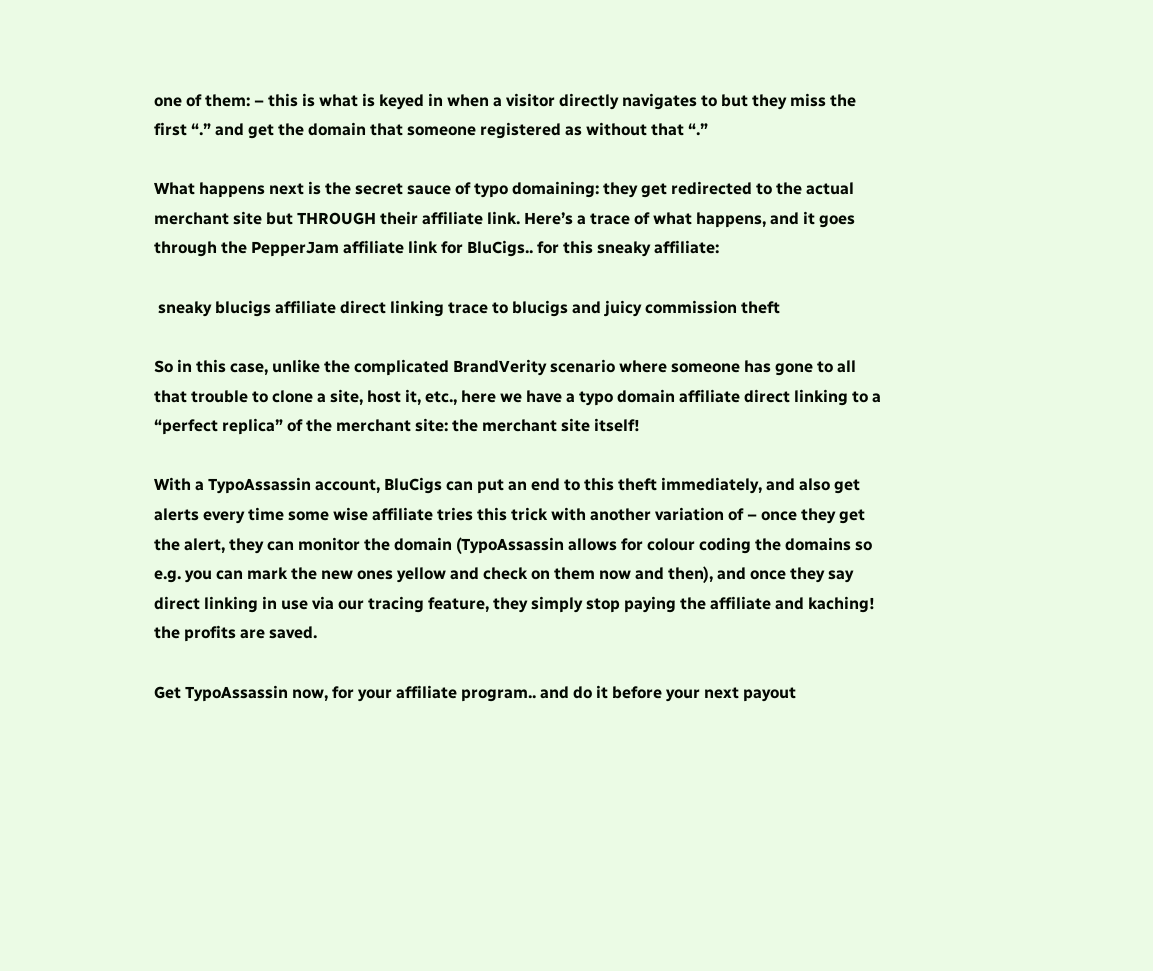one of them: – this is what is keyed in when a visitor directly navigates to but they miss the first “.” and get the domain that someone registered as without that “.”

What happens next is the secret sauce of typo domaining: they get redirected to the actual merchant site but THROUGH their affiliate link. Here’s a trace of what happens, and it goes through the PepperJam affiliate link for BluCigs.. for this sneaky affiliate:

 sneaky blucigs affiliate direct linking trace to blucigs and juicy commission theft

So in this case, unlike the complicated BrandVerity scenario where someone has gone to all that trouble to clone a site, host it, etc., here we have a typo domain affiliate direct linking to a “perfect replica” of the merchant site: the merchant site itself!

With a TypoAssassin account, BluCigs can put an end to this theft immediately, and also get alerts every time some wise affiliate tries this trick with another variation of – once they get the alert, they can monitor the domain (TypoAssassin allows for colour coding the domains so e.g. you can mark the new ones yellow and check on them now and then), and once they say direct linking in use via our tracing feature, they simply stop paying the affiliate and kaching! the profits are saved.

Get TypoAssassin now, for your affiliate program.. and do it before your next payout